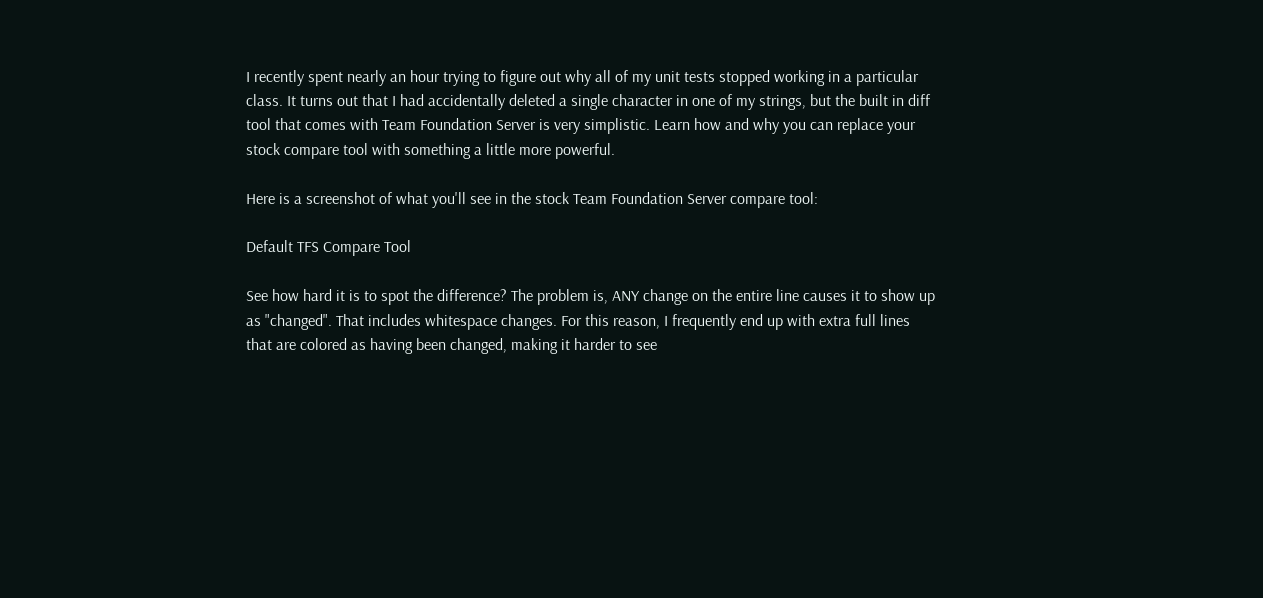I recently spent nearly an hour trying to figure out why all of my unit tests stopped working in a particular class. It turns out that I had accidentally deleted a single character in one of my strings, but the built in diff tool that comes with Team Foundation Server is very simplistic. Learn how and why you can replace your stock compare tool with something a little more powerful.

Here is a screenshot of what you'll see in the stock Team Foundation Server compare tool:

Default TFS Compare Tool

See how hard it is to spot the difference? The problem is, ANY change on the entire line causes it to show up as "changed". That includes whitespace changes. For this reason, I frequently end up with extra full lines that are colored as having been changed, making it harder to see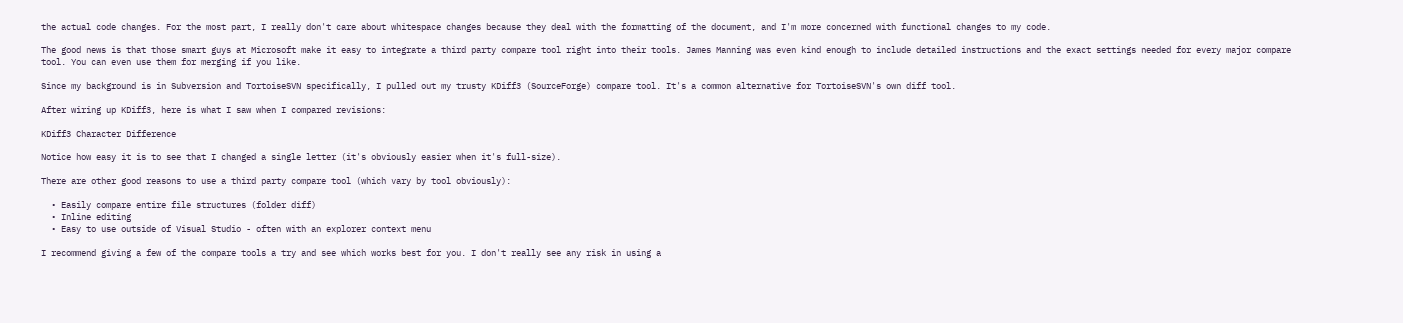the actual code changes. For the most part, I really don't care about whitespace changes because they deal with the formatting of the document, and I'm more concerned with functional changes to my code.

The good news is that those smart guys at Microsoft make it easy to integrate a third party compare tool right into their tools. James Manning was even kind enough to include detailed instructions and the exact settings needed for every major compare tool. You can even use them for merging if you like.

Since my background is in Subversion and TortoiseSVN specifically, I pulled out my trusty KDiff3 (SourceForge) compare tool. It's a common alternative for TortoiseSVN's own diff tool.

After wiring up KDiff3, here is what I saw when I compared revisions:

KDiff3 Character Difference

Notice how easy it is to see that I changed a single letter (it's obviously easier when it's full-size).

There are other good reasons to use a third party compare tool (which vary by tool obviously):

  • Easily compare entire file structures (folder diff)
  • Inline editing
  • Easy to use outside of Visual Studio - often with an explorer context menu

I recommend giving a few of the compare tools a try and see which works best for you. I don't really see any risk in using a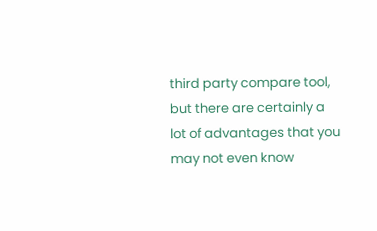third party compare tool, but there are certainly a lot of advantages that you may not even know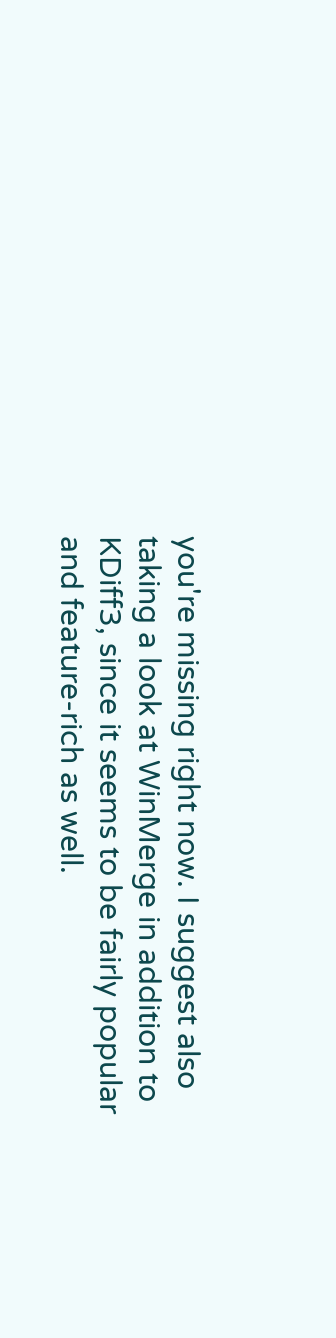you're missing right now. I suggest also taking a look at WinMerge in addition to KDiff3, since it seems to be fairly popular and feature-rich as well.